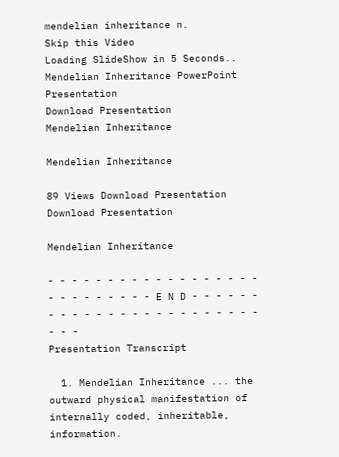mendelian inheritance n.
Skip this Video
Loading SlideShow in 5 Seconds..
Mendelian Inheritance PowerPoint Presentation
Download Presentation
Mendelian Inheritance

Mendelian Inheritance

89 Views Download Presentation
Download Presentation

Mendelian Inheritance

- - - - - - - - - - - - - - - - - - - - - - - - - - - E N D - - - - - - - - - - - - - - - - - - - - - - - - - - -
Presentation Transcript

  1. Mendelian Inheritance ... the outward physical manifestation of internally coded, inheritable, information.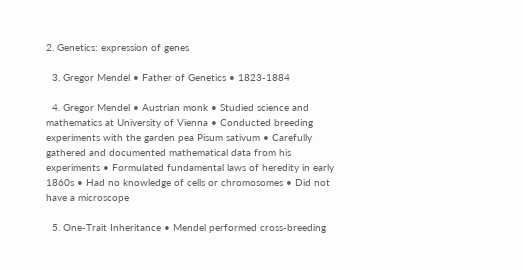2. Genetics: expression of genes

  3. Gregor Mendel • Father of Genetics • 1823-1884

  4. Gregor Mendel • Austrian monk • Studied science and mathematics at University of Vienna • Conducted breeding experiments with the garden pea Pisum sativum • Carefully gathered and documented mathematical data from his experiments • Formulated fundamental laws of heredity in early 1860s • Had no knowledge of cells or chromosomes • Did not have a microscope

  5. One-Trait Inheritance • Mendel performed cross-breeding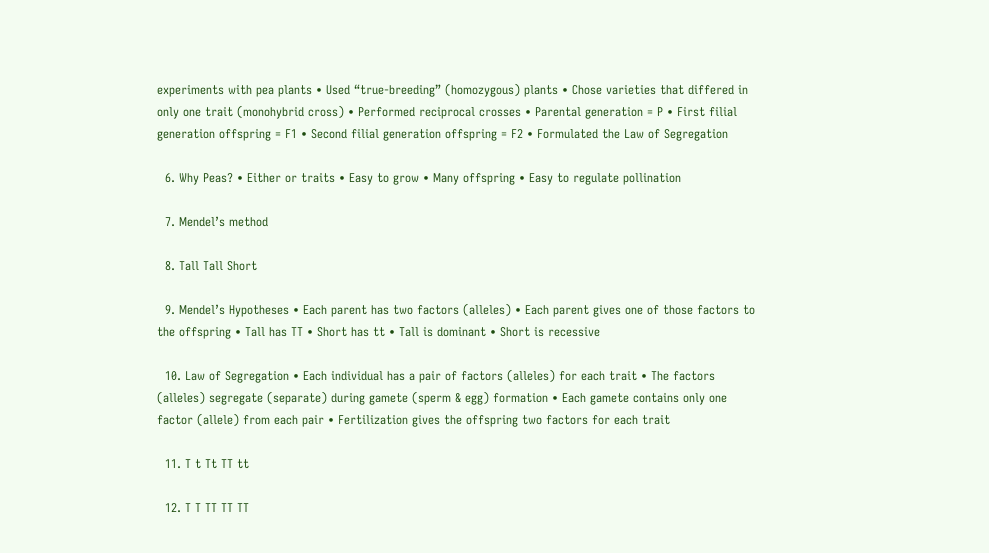experiments with pea plants • Used “true-breeding” (homozygous) plants • Chose varieties that differed in only one trait (monohybrid cross) • Performed reciprocal crosses • Parental generation = P • First filial generation offspring = F1 • Second filial generation offspring = F2 • Formulated the Law of Segregation

  6. Why Peas? • Either or traits • Easy to grow • Many offspring • Easy to regulate pollination

  7. Mendel’s method

  8. Tall Tall Short

  9. Mendel’s Hypotheses • Each parent has two factors (alleles) • Each parent gives one of those factors to the offspring • Tall has TT • Short has tt • Tall is dominant • Short is recessive

  10. Law of Segregation • Each individual has a pair of factors (alleles) for each trait • The factors (alleles) segregate (separate) during gamete (sperm & egg) formation • Each gamete contains only one factor (allele) from each pair • Fertilization gives the offspring two factors for each trait

  11. T t Tt TT tt

  12. T T TT TT TT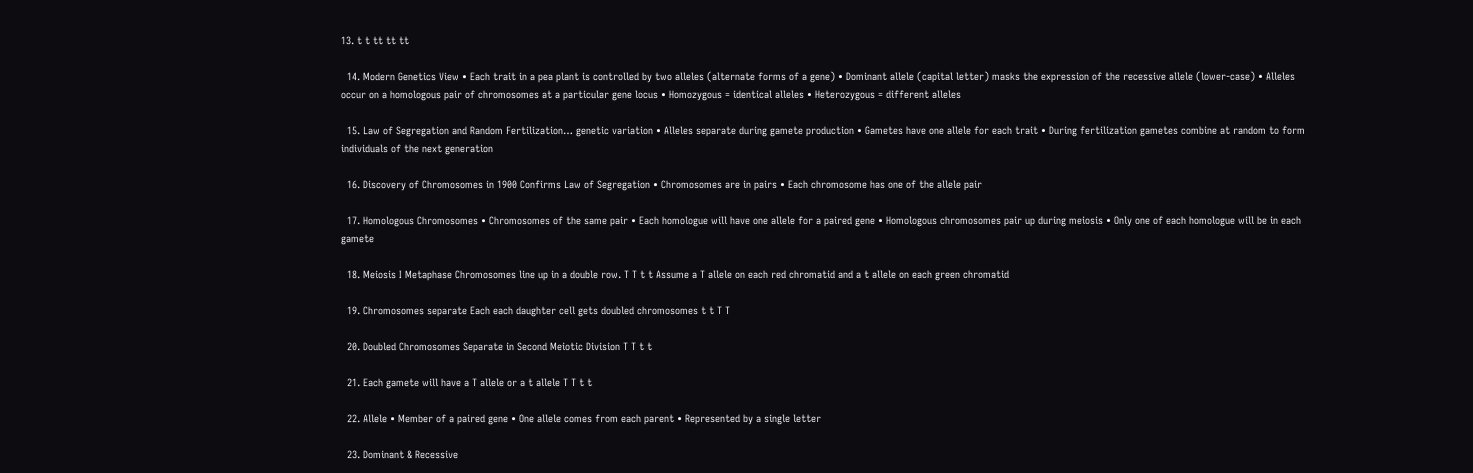13. t t tt tt tt

  14. Modern Genetics View • Each trait in a pea plant is controlled by two alleles (alternate forms of a gene) • Dominant allele (capital letter) masks the expression of the recessive allele (lower-case) • Alleles occur on a homologous pair of chromosomes at a particular gene locus • Homozygous = identical alleles • Heterozygous = different alleles

  15. Law of Segregation and Random Fertilization… genetic variation • Alleles separate during gamete production • Gametes have one allele for each trait • During fertilization gametes combine at random to form individuals of the next generation

  16. Discovery of Chromosomes in 1900 Confirms Law of Segregation • Chromosomes are in pairs • Each chromosome has one of the allele pair

  17. Homologous Chromosomes • Chromosomes of the same pair • Each homologue will have one allele for a paired gene • Homologous chromosomes pair up during meiosis • Only one of each homologue will be in each gamete

  18. Meiosis I Metaphase Chromosomes line up in a double row. T T t t Assume a T allele on each red chromatid and a t allele on each green chromatid

  19. Chromosomes separate Each each daughter cell gets doubled chromosomes t t T T

  20. Doubled Chromosomes Separate in Second Meiotic Division T T t t

  21. Each gamete will have a T allele or a t allele T T t t

  22. Allele • Member of a paired gene • One allele comes from each parent • Represented by a single letter

  23. Dominant & Recessive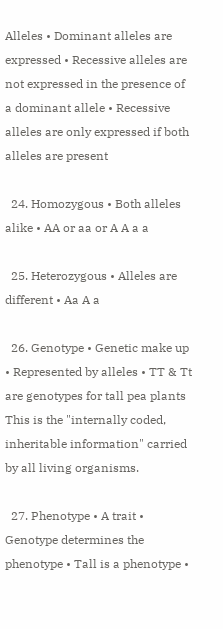Alleles • Dominant alleles are expressed • Recessive alleles are not expressed in the presence of a dominant allele • Recessive alleles are only expressed if both alleles are present

  24. Homozygous • Both alleles alike • AA or aa or A A a a

  25. Heterozygous • Alleles are different • Aa A a

  26. Genotype • Genetic make up • Represented by alleles • TT & Tt are genotypes for tall pea plants This is the "internally coded, inheritable information" carried by all living organisms.

  27. Phenotype • A trait • Genotype determines the phenotype • Tall is a phenotype •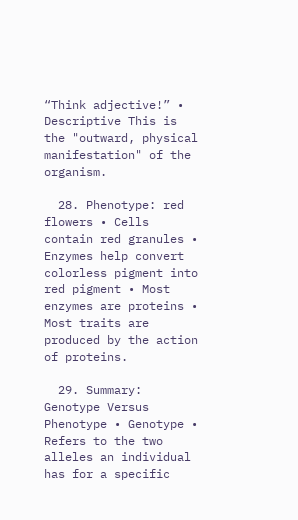“Think adjective!” • Descriptive This is the "outward, physical manifestation" of the organism.

  28. Phenotype: red flowers • Cells contain red granules • Enzymes help convert colorless pigment into red pigment • Most enzymes are proteins • Most traits are produced by the action of proteins.

  29. Summary: Genotype Versus Phenotype • Genotype • Refers to the two alleles an individual has for a specific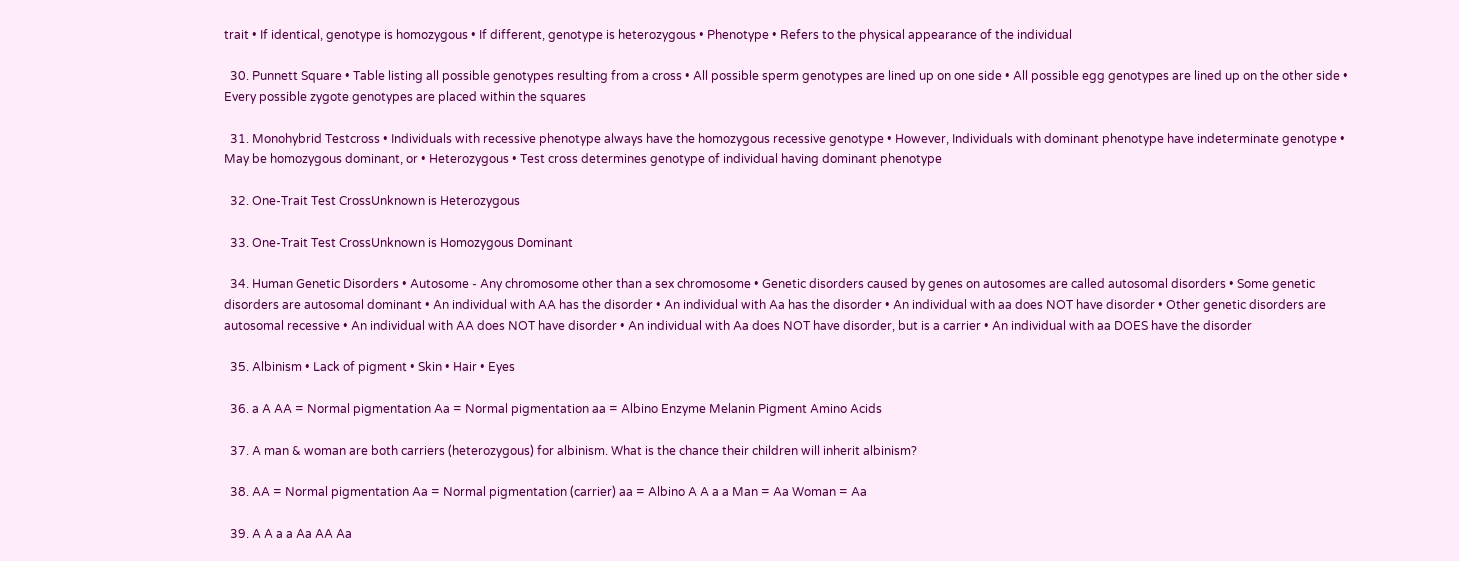trait • If identical, genotype is homozygous • If different, genotype is heterozygous • Phenotype • Refers to the physical appearance of the individual

  30. Punnett Square • Table listing all possible genotypes resulting from a cross • All possible sperm genotypes are lined up on one side • All possible egg genotypes are lined up on the other side • Every possible zygote genotypes are placed within the squares

  31. Monohybrid Testcross • Individuals with recessive phenotype always have the homozygous recessive genotype • However, Individuals with dominant phenotype have indeterminate genotype • May be homozygous dominant, or • Heterozygous • Test cross determines genotype of individual having dominant phenotype

  32. One-Trait Test CrossUnknown is Heterozygous

  33. One-Trait Test CrossUnknown is Homozygous Dominant

  34. Human Genetic Disorders • Autosome - Any chromosome other than a sex chromosome • Genetic disorders caused by genes on autosomes are called autosomal disorders • Some genetic disorders are autosomal dominant • An individual with AA has the disorder • An individual with Aa has the disorder • An individual with aa does NOT have disorder • Other genetic disorders are autosomal recessive • An individual with AA does NOT have disorder • An individual with Aa does NOT have disorder, but is a carrier • An individual with aa DOES have the disorder

  35. Albinism • Lack of pigment • Skin • Hair • Eyes

  36. a A AA = Normal pigmentation Aa = Normal pigmentation aa = Albino Enzyme Melanin Pigment Amino Acids

  37. A man & woman are both carriers (heterozygous) for albinism. What is the chance their children will inherit albinism?

  38. AA = Normal pigmentation Aa = Normal pigmentation (carrier) aa = Albino A A a a Man = Aa Woman = Aa

  39. A A a a Aa AA Aa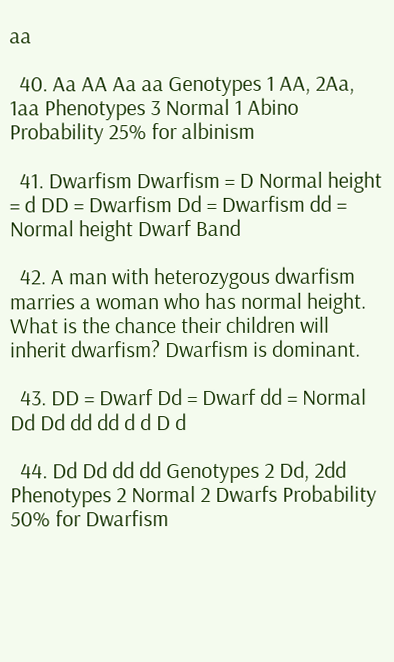aa

  40. Aa AA Aa aa Genotypes 1 AA, 2Aa, 1aa Phenotypes 3 Normal 1 Abino Probability 25% for albinism

  41. Dwarfism Dwarfism = D Normal height = d DD = Dwarfism Dd = Dwarfism dd = Normal height Dwarf Band

  42. A man with heterozygous dwarfism marries a woman who has normal height. What is the chance their children will inherit dwarfism? Dwarfism is dominant.

  43. DD = Dwarf Dd = Dwarf dd = Normal Dd Dd dd dd d d D d

  44. Dd Dd dd dd Genotypes 2 Dd, 2dd Phenotypes 2 Normal 2 Dwarfs Probability 50% for Dwarfism